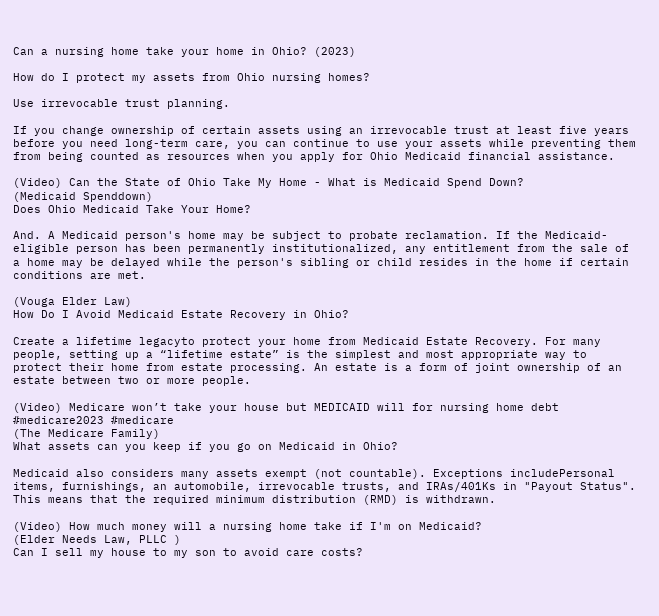Can a nursing home take your home in Ohio? (2023)

How do I protect my assets from Ohio nursing homes?

Use irrevocable trust planning.

If you change ownership of certain assets using an irrevocable trust at least five years before you need long-term care, you can continue to use your assets while preventing them from being counted as resources when you apply for Ohio Medicaid financial assistance.

(Video) Can the State of Ohio Take My Home - What is Medicaid Spend Down?
(Medicaid Spenddown)
Does Ohio Medicaid Take Your Home?

And. A Medicaid person's home may be subject to probate reclamation. If the Medicaid-eligible person has been permanently institutionalized, any entitlement from the sale of a home may be delayed while the person's sibling or child resides in the home if certain conditions are met.

(Vouga Elder Law)
How Do I Avoid Medicaid Estate Recovery in Ohio?

Create a lifetime legacyto protect your home from Medicaid Estate Recovery. For many people, setting up a “lifetime estate” is the simplest and most appropriate way to protect their home from estate processing. An estate is a form of joint ownership of an estate between two or more people.

(Video) Medicare won’t take your house but MEDICAID will for nursing home debt #medicare2023 #medicare
(The Medicare Family)
What assets can you keep if you go on Medicaid in Ohio?

Medicaid also considers many assets exempt (not countable). Exceptions includePersonal items, furnishings, an automobile, irrevocable trusts, and IRAs/401Ks in "Payout Status". This means that the required minimum distribution (RMD) is withdrawn.

(Video) How much money will a nursing home take if I'm on Medicaid?
(Elder Needs Law, PLLC )
Can I sell my house to my son to avoid care costs?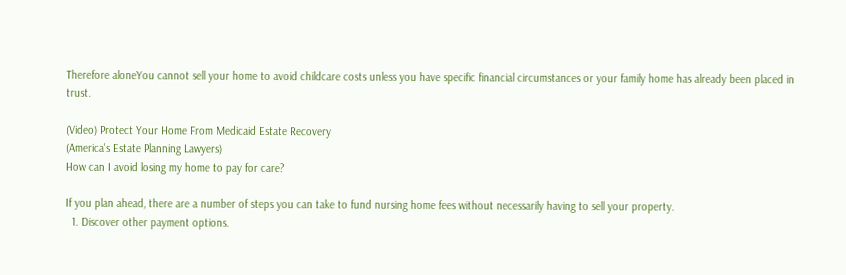Therefore aloneYou cannot sell your home to avoid childcare costs unless you have specific financial circumstances or your family home has already been placed in trust.

(Video) Protect Your Home From Medicaid Estate Recovery
(America's Estate Planning Lawyers)
How can I avoid losing my home to pay for care?

If you plan ahead, there are a number of steps you can take to fund nursing home fees without necessarily having to sell your property.
  1. Discover other payment options.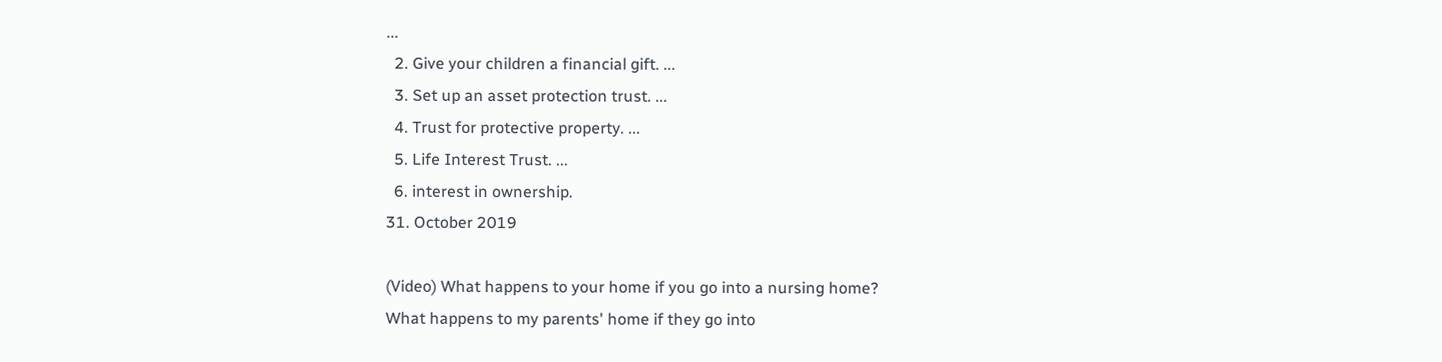...
  2. Give your children a financial gift. ...
  3. Set up an asset protection trust. ...
  4. Trust for protective property. ...
  5. Life Interest Trust. ...
  6. interest in ownership.
31. October 2019

(Video) What happens to your home if you go into a nursing home?
What happens to my parents' home if they go into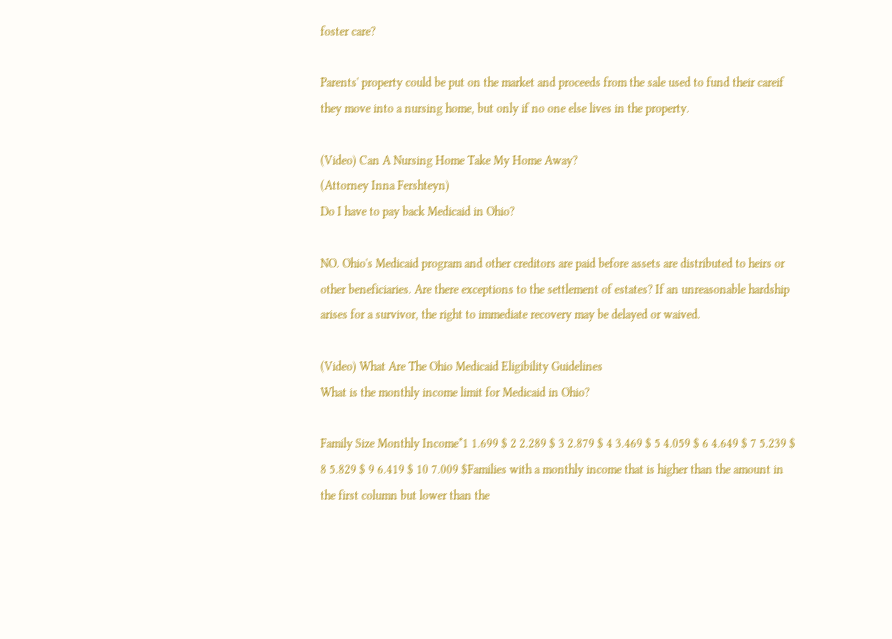foster care?

Parents' property could be put on the market and proceeds from the sale used to fund their careif they move into a nursing home, but only if no one else lives in the property.

(Video) Can A Nursing Home Take My Home Away?
(Attorney Inna Fershteyn)
Do I have to pay back Medicaid in Ohio?

NO. Ohio's Medicaid program and other creditors are paid before assets are distributed to heirs or other beneficiaries. Are there exceptions to the settlement of estates? If an unreasonable hardship arises for a survivor, the right to immediate recovery may be delayed or waived.

(Video) What Are The Ohio Medicaid Eligibility Guidelines
What is the monthly income limit for Medicaid in Ohio?

Family Size Monthly Income*1 1.699 $ 2 2.289 $ 3 2.879 $ 4 3.469 $ 5 4.059 $ 6 4.649 $ 7 5.239 $ 8 5.829 $ 9 6.419 $ 10 7.009 $Families with a monthly income that is higher than the amount in the first column but lower than the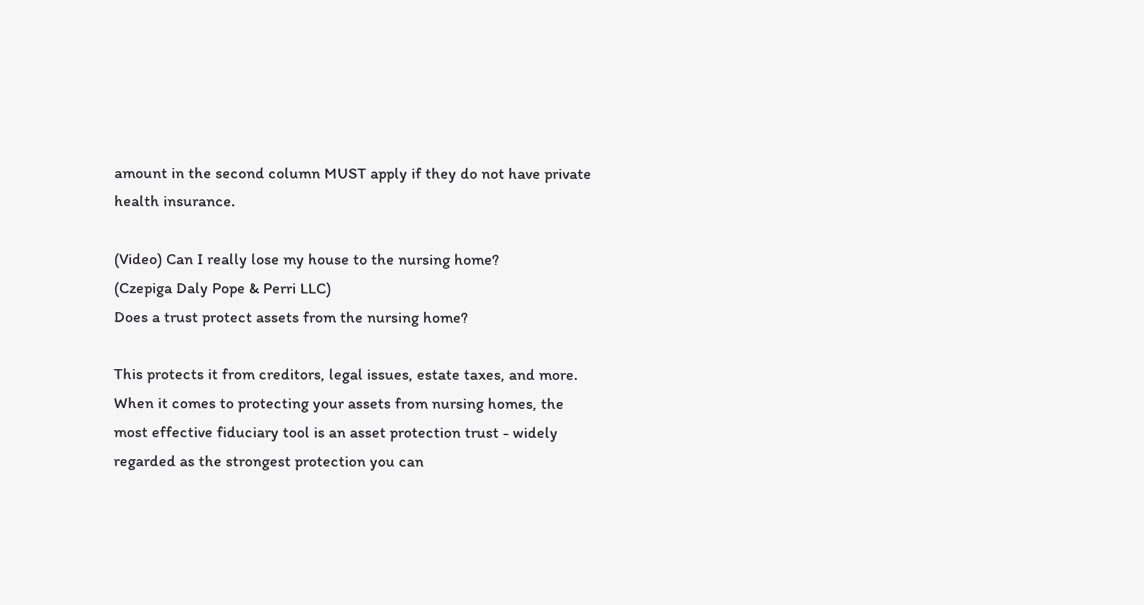amount in the second column MUST apply if they do not have private health insurance.

(Video) Can I really lose my house to the nursing home?
(Czepiga Daly Pope & Perri LLC)
Does a trust protect assets from the nursing home?

This protects it from creditors, legal issues, estate taxes, and more. When it comes to protecting your assets from nursing homes, the most effective fiduciary tool is an asset protection trust - widely regarded as the strongest protection you can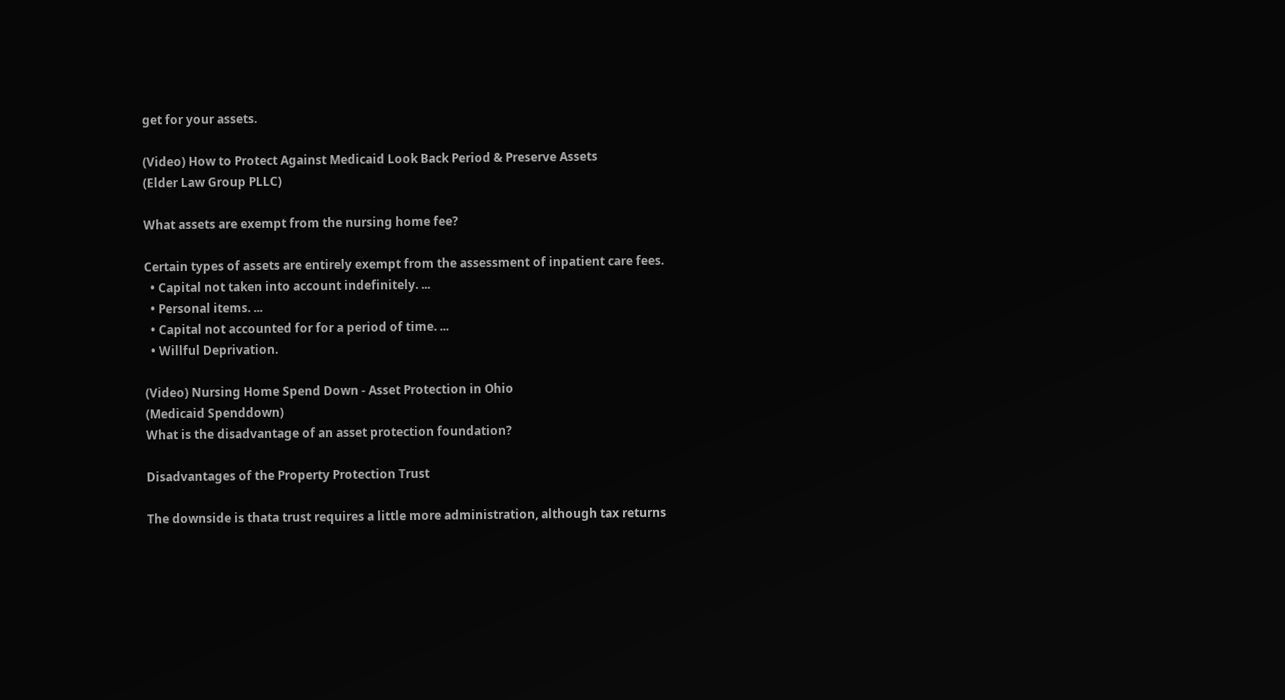get for your assets.

(Video) How to Protect Against Medicaid Look Back Period & Preserve Assets
(Elder Law Group PLLC)

What assets are exempt from the nursing home fee?

Certain types of assets are entirely exempt from the assessment of inpatient care fees.
  • Capital not taken into account indefinitely. ...
  • Personal items. ...
  • Capital not accounted for for a period of time. ...
  • Willful Deprivation.

(Video) Nursing Home Spend Down - Asset Protection in Ohio
(Medicaid Spenddown)
What is the disadvantage of an asset protection foundation?

Disadvantages of the Property Protection Trust

The downside is thata trust requires a little more administration, although tax returns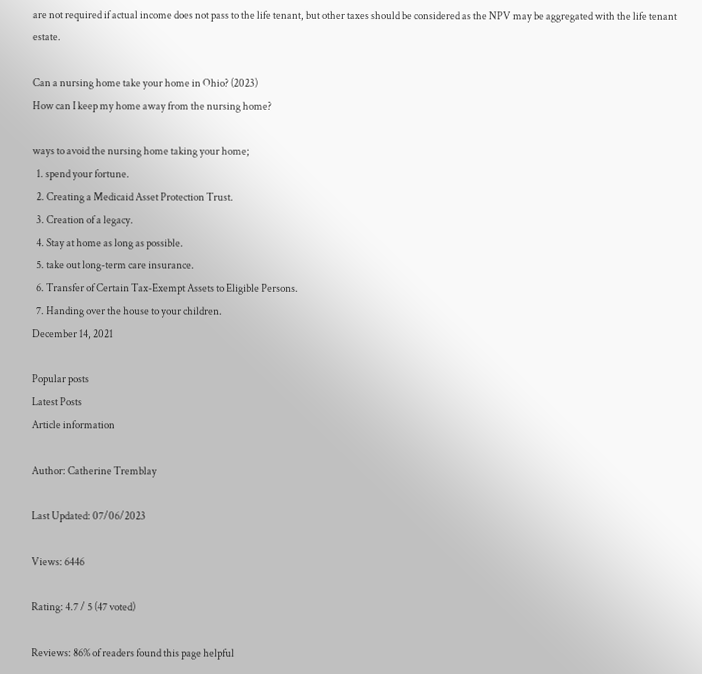are not required if actual income does not pass to the life tenant, but other taxes should be considered as the NPV may be aggregated with the life tenant estate.

Can a nursing home take your home in Ohio? (2023)
How can I keep my home away from the nursing home?

ways to avoid the nursing home taking your home;
  1. spend your fortune.
  2. Creating a Medicaid Asset Protection Trust.
  3. Creation of a legacy.
  4. Stay at home as long as possible.
  5. take out long-term care insurance.
  6. Transfer of Certain Tax-Exempt Assets to Eligible Persons.
  7. Handing over the house to your children.
December 14, 2021

Popular posts
Latest Posts
Article information

Author: Catherine Tremblay

Last Updated: 07/06/2023

Views: 6446

Rating: 4.7 / 5 (47 voted)

Reviews: 86% of readers found this page helpful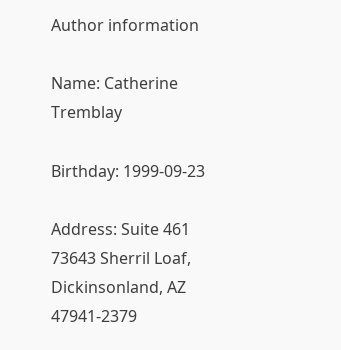Author information

Name: Catherine Tremblay

Birthday: 1999-09-23

Address: Suite 461 73643 Sherril Loaf, Dickinsonland, AZ 47941-2379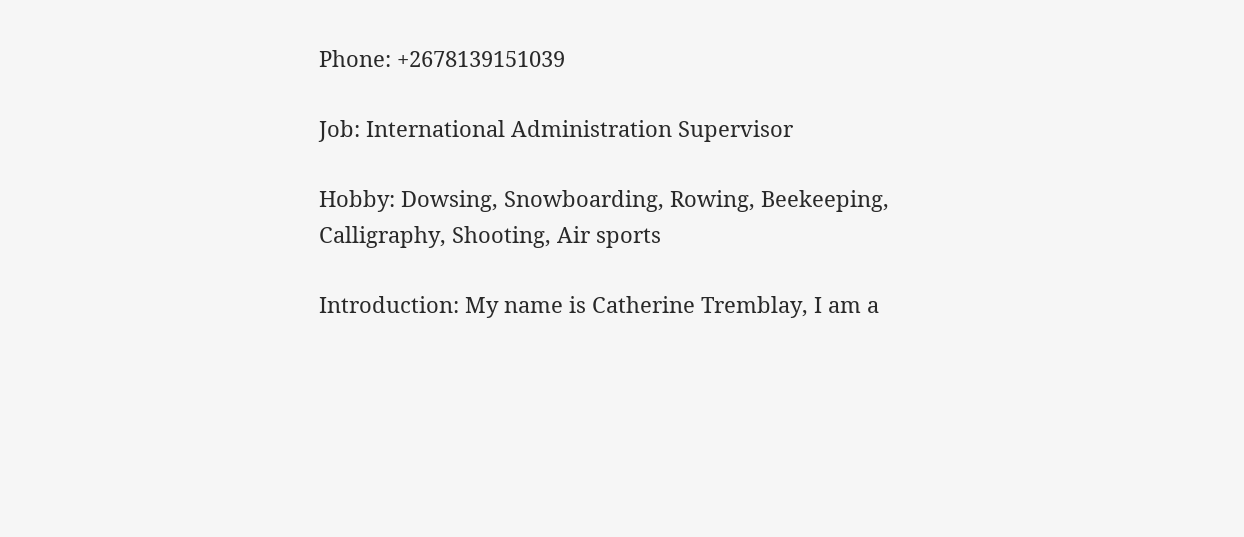Phone: +2678139151039

Job: International Administration Supervisor

Hobby: Dowsing, Snowboarding, Rowing, Beekeeping, Calligraphy, Shooting, Air sports

Introduction: My name is Catherine Tremblay, I am a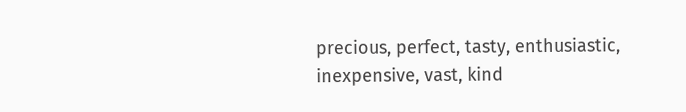precious, perfect, tasty, enthusiastic, inexpensive, vast, kind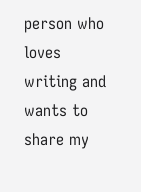person who loves writing and wants to share my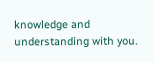knowledge and understanding with you.